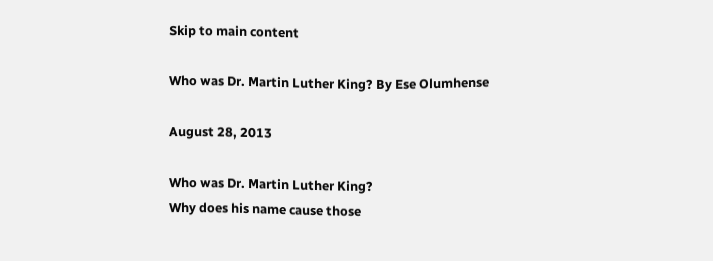Skip to main content

Who was Dr. Martin Luther King? By Ese Olumhense

August 28, 2013

Who was Dr. Martin Luther King?
Why does his name cause those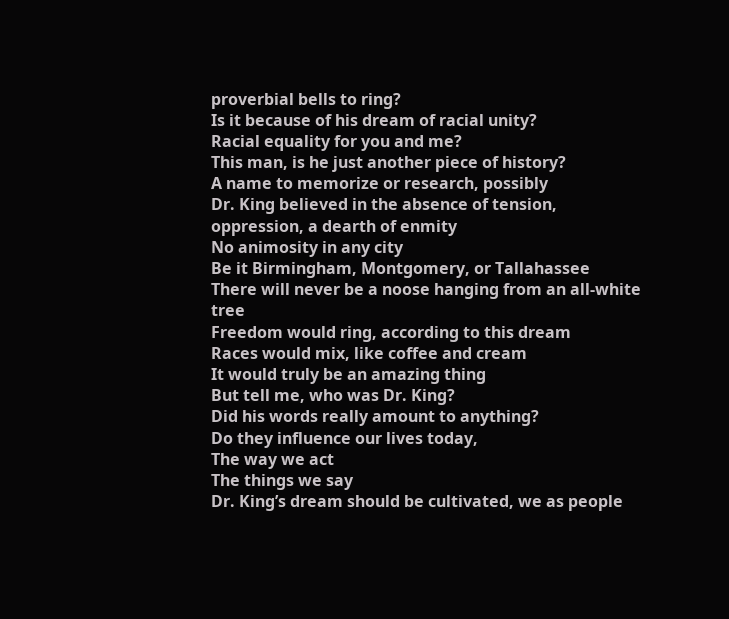proverbial bells to ring?
Is it because of his dream of racial unity?
Racial equality for you and me?
This man, is he just another piece of history?
A name to memorize or research, possibly
Dr. King believed in the absence of tension, oppression, a dearth of enmity
No animosity in any city
Be it Birmingham, Montgomery, or Tallahassee
There will never be a noose hanging from an all-white tree
Freedom would ring, according to this dream
Races would mix, like coffee and cream
It would truly be an amazing thing
But tell me, who was Dr. King?
Did his words really amount to anything?
Do they influence our lives today,
The way we act
The things we say
Dr. King’s dream should be cultivated, we as people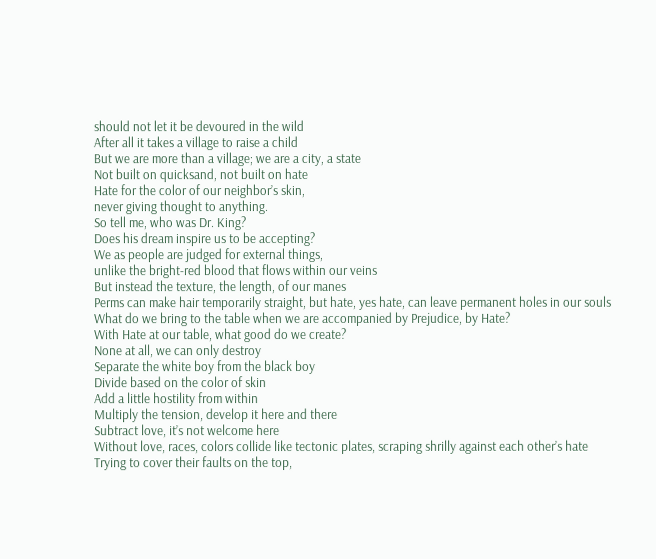should not let it be devoured in the wild
After all it takes a village to raise a child
But we are more than a village; we are a city, a state
Not built on quicksand, not built on hate
Hate for the color of our neighbor’s skin,
never giving thought to anything.
So tell me, who was Dr. King?
Does his dream inspire us to be accepting?
We as people are judged for external things,
unlike the bright-red blood that flows within our veins
But instead the texture, the length, of our manes
Perms can make hair temporarily straight, but hate, yes hate, can leave permanent holes in our souls
What do we bring to the table when we are accompanied by Prejudice, by Hate?
With Hate at our table, what good do we create?
None at all, we can only destroy
Separate the white boy from the black boy
Divide based on the color of skin
Add a little hostility from within
Multiply the tension, develop it here and there
Subtract love, it’s not welcome here
Without love, races, colors collide like tectonic plates, scraping shrilly against each other’s hate
Trying to cover their faults on the top,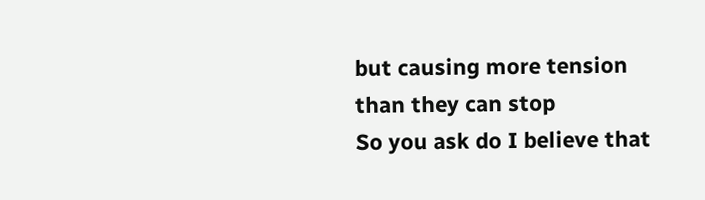but causing more tension than they can stop
So you ask do I believe that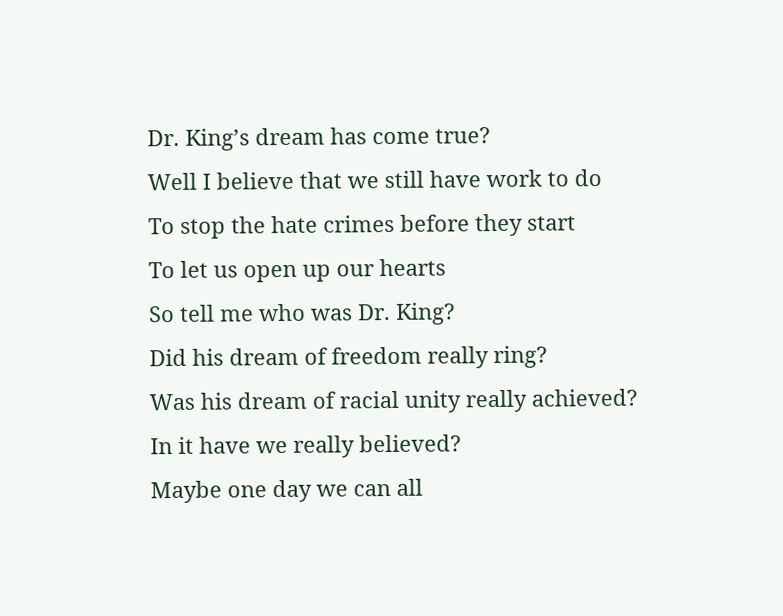Dr. King’s dream has come true?
Well I believe that we still have work to do
To stop the hate crimes before they start
To let us open up our hearts
So tell me who was Dr. King?
Did his dream of freedom really ring?
Was his dream of racial unity really achieved?
In it have we really believed?
Maybe one day we can all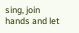sing, join hands and let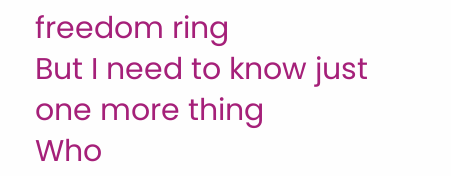freedom ring
But I need to know just one more thing
Who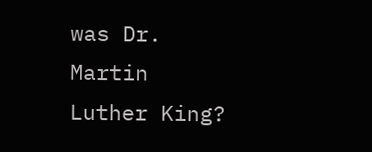was Dr. Martin Luther King?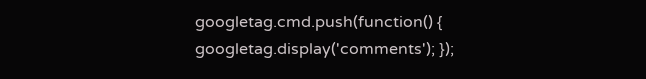googletag.cmd.push(function() { googletag.display('comments'); });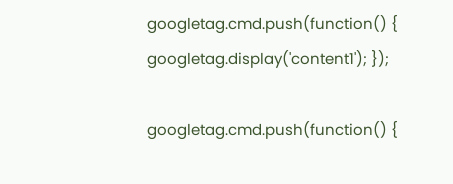googletag.cmd.push(function() { googletag.display('content1'); });

googletag.cmd.push(function() {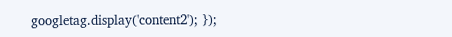googletag.display('content2'); });